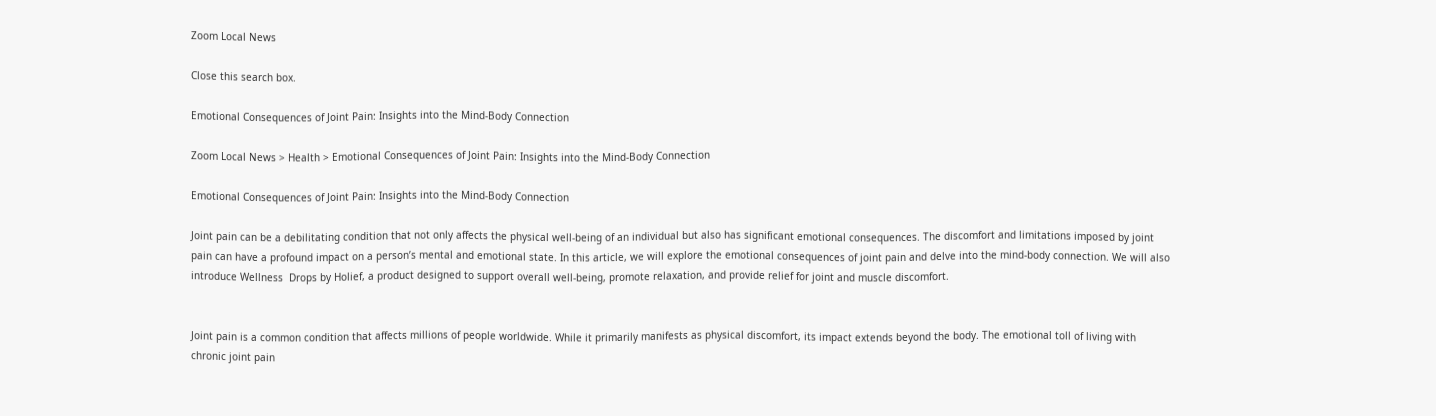Zoom Local News

Close this search box.

Emotional Consequences of Joint Pain: Insights into the Mind-Body Connection

Zoom Local News > Health > Emotional Consequences of Joint Pain: Insights into the Mind-Body Connection

Emotional Consequences of Joint Pain: Insights into the Mind-Body Connection

Joint pain can be a debilitating condition that not only affects the physical well-being of an individual but also has significant emotional consequences. The discomfort and limitations imposed by joint pain can have a profound impact on a person’s mental and emotional state. In this article, we will explore the emotional consequences of joint pain and delve into the mind-body connection. We will also introduce Wellness  Drops by Holief, a product designed to support overall well-being, promote relaxation, and provide relief for joint and muscle discomfort.


Joint pain is a common condition that affects millions of people worldwide. While it primarily manifests as physical discomfort, its impact extends beyond the body. The emotional toll of living with chronic joint pain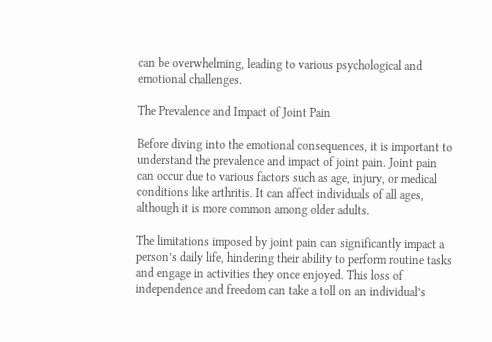can be overwhelming, leading to various psychological and emotional challenges.

The Prevalence and Impact of Joint Pain

Before diving into the emotional consequences, it is important to understand the prevalence and impact of joint pain. Joint pain can occur due to various factors such as age, injury, or medical conditions like arthritis. It can affect individuals of all ages, although it is more common among older adults.

The limitations imposed by joint pain can significantly impact a person’s daily life, hindering their ability to perform routine tasks and engage in activities they once enjoyed. This loss of independence and freedom can take a toll on an individual’s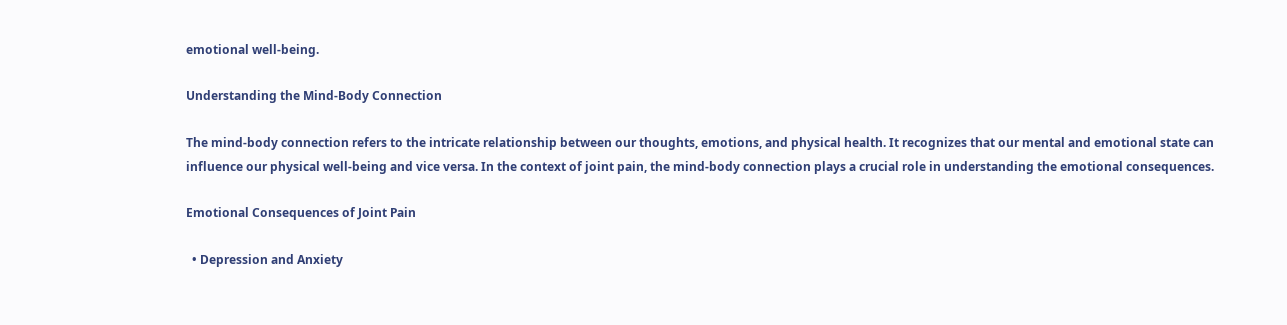emotional well-being.

Understanding the Mind-Body Connection

The mind-body connection refers to the intricate relationship between our thoughts, emotions, and physical health. It recognizes that our mental and emotional state can influence our physical well-being and vice versa. In the context of joint pain, the mind-body connection plays a crucial role in understanding the emotional consequences.

Emotional Consequences of Joint Pain

  • Depression and Anxiety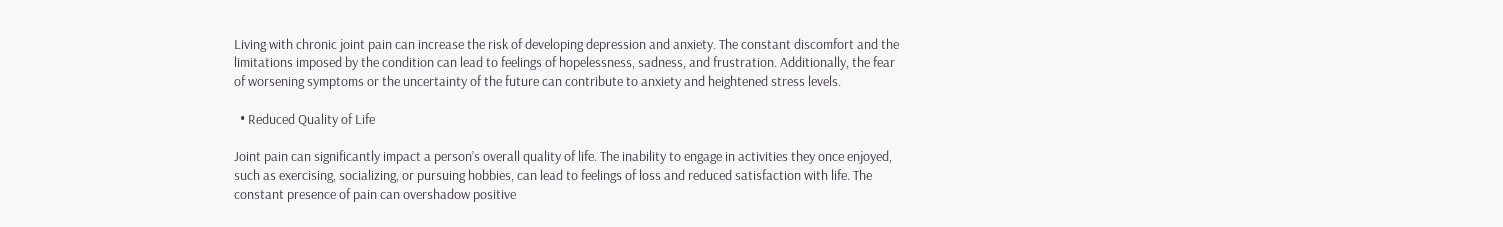Living with chronic joint pain can increase the risk of developing depression and anxiety. The constant discomfort and the limitations imposed by the condition can lead to feelings of hopelessness, sadness, and frustration. Additionally, the fear of worsening symptoms or the uncertainty of the future can contribute to anxiety and heightened stress levels.

  • Reduced Quality of Life

Joint pain can significantly impact a person’s overall quality of life. The inability to engage in activities they once enjoyed, such as exercising, socializing, or pursuing hobbies, can lead to feelings of loss and reduced satisfaction with life. The constant presence of pain can overshadow positive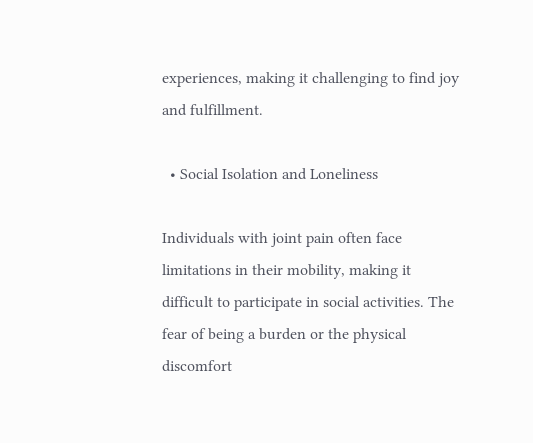experiences, making it challenging to find joy and fulfillment.

  • Social Isolation and Loneliness

Individuals with joint pain often face limitations in their mobility, making it difficult to participate in social activities. The fear of being a burden or the physical discomfort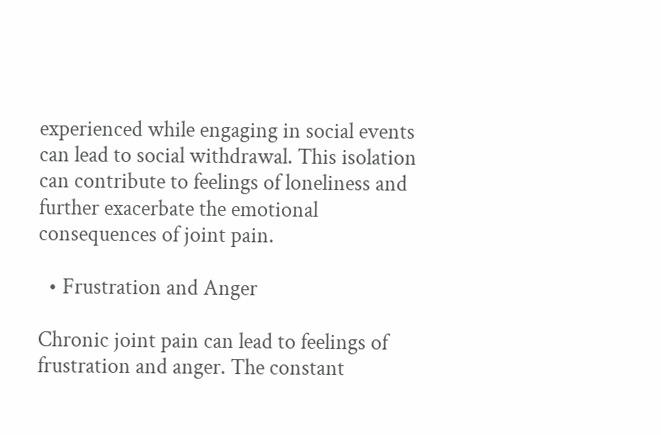experienced while engaging in social events can lead to social withdrawal. This isolation can contribute to feelings of loneliness and further exacerbate the emotional consequences of joint pain.

  • Frustration and Anger

Chronic joint pain can lead to feelings of frustration and anger. The constant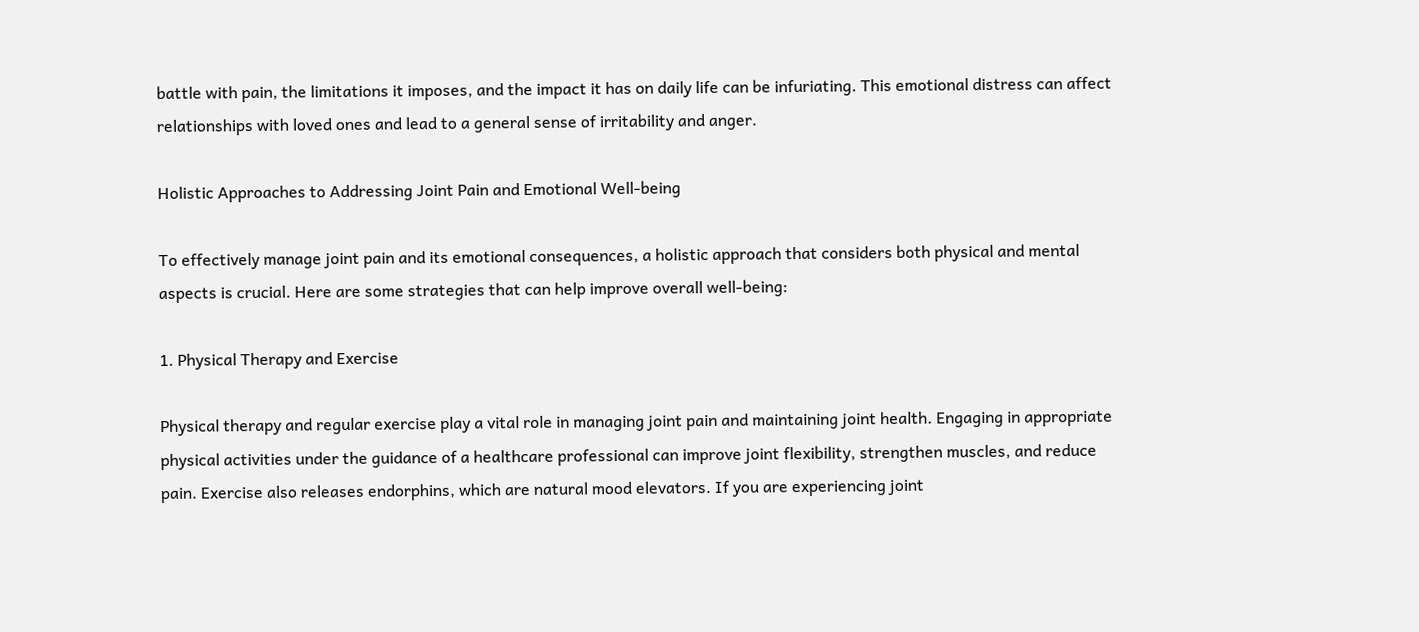battle with pain, the limitations it imposes, and the impact it has on daily life can be infuriating. This emotional distress can affect relationships with loved ones and lead to a general sense of irritability and anger.

Holistic Approaches to Addressing Joint Pain and Emotional Well-being

To effectively manage joint pain and its emotional consequences, a holistic approach that considers both physical and mental aspects is crucial. Here are some strategies that can help improve overall well-being:

1. Physical Therapy and Exercise

Physical therapy and regular exercise play a vital role in managing joint pain and maintaining joint health. Engaging in appropriate physical activities under the guidance of a healthcare professional can improve joint flexibility, strengthen muscles, and reduce pain. Exercise also releases endorphins, which are natural mood elevators. If you are experiencing joint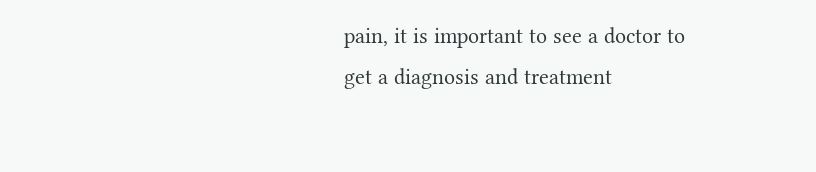pain, it is important to see a doctor to get a diagnosis and treatment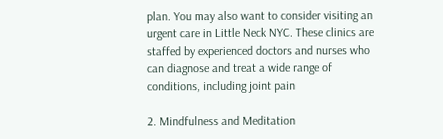plan. You may also want to consider visiting an urgent care in Little Neck NYC. These clinics are staffed by experienced doctors and nurses who can diagnose and treat a wide range of conditions, including joint pain

2. Mindfulness and Meditation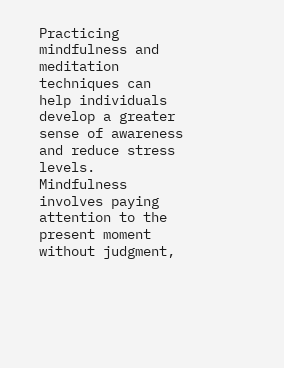Practicing mindfulness and meditation techniques can help individuals develop a greater sense of awareness and reduce stress levels. Mindfulness involves paying attention to the present moment without judgment,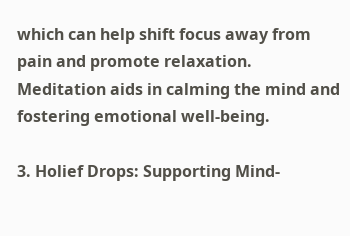which can help shift focus away from pain and promote relaxation. Meditation aids in calming the mind and fostering emotional well-being.

3. Holief Drops: Supporting Mind-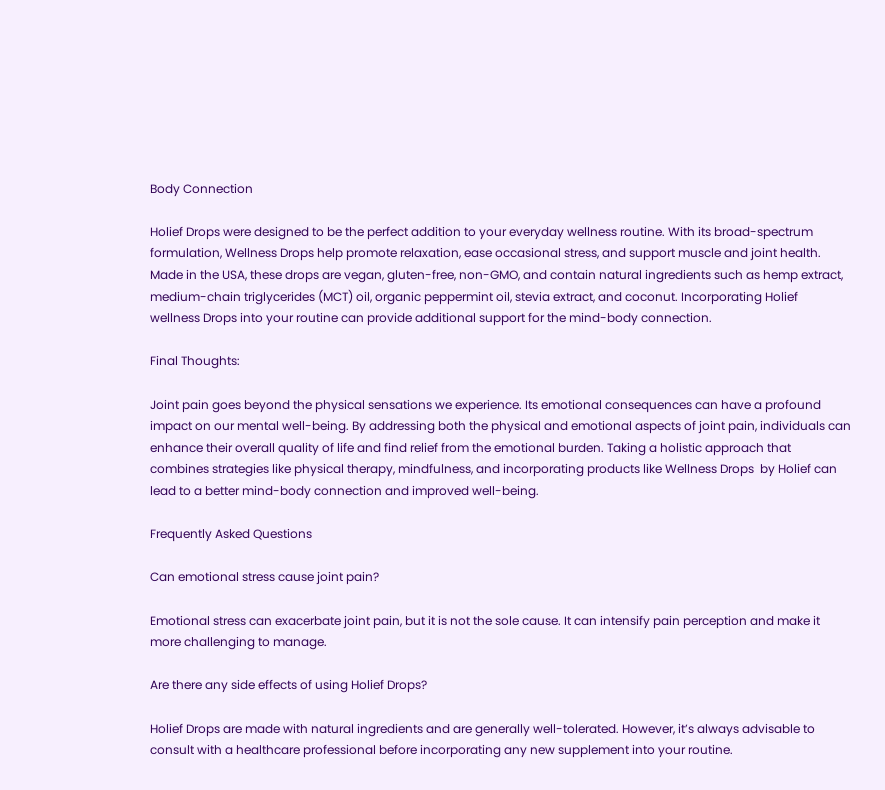Body Connection

Holief Drops were designed to be the perfect addition to your everyday wellness routine. With its broad-spectrum formulation, Wellness Drops help promote relaxation, ease occasional stress, and support muscle and joint health. Made in the USA, these drops are vegan, gluten-free, non-GMO, and contain natural ingredients such as hemp extract, medium-chain triglycerides (MCT) oil, organic peppermint oil, stevia extract, and coconut. Incorporating Holief  wellness Drops into your routine can provide additional support for the mind-body connection.

Final Thoughts:

Joint pain goes beyond the physical sensations we experience. Its emotional consequences can have a profound impact on our mental well-being. By addressing both the physical and emotional aspects of joint pain, individuals can enhance their overall quality of life and find relief from the emotional burden. Taking a holistic approach that combines strategies like physical therapy, mindfulness, and incorporating products like Wellness Drops  by Holief can lead to a better mind-body connection and improved well-being.

Frequently Asked Questions

Can emotional stress cause joint pain?

Emotional stress can exacerbate joint pain, but it is not the sole cause. It can intensify pain perception and make it more challenging to manage.

Are there any side effects of using Holief Drops?

Holief Drops are made with natural ingredients and are generally well-tolerated. However, it’s always advisable to consult with a healthcare professional before incorporating any new supplement into your routine.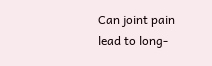Can joint pain lead to long-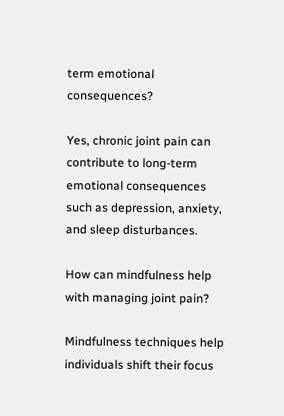term emotional consequences?

Yes, chronic joint pain can contribute to long-term emotional consequences such as depression, anxiety, and sleep disturbances.

How can mindfulness help with managing joint pain?

Mindfulness techniques help individuals shift their focus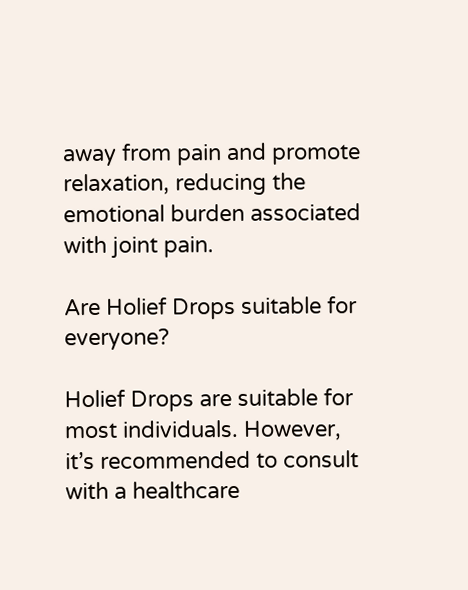away from pain and promote relaxation, reducing the emotional burden associated with joint pain.

Are Holief Drops suitable for everyone?

Holief Drops are suitable for most individuals. However, it’s recommended to consult with a healthcare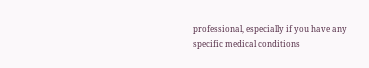professional, especially if you have any specific medical conditions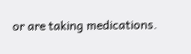or are taking medications.